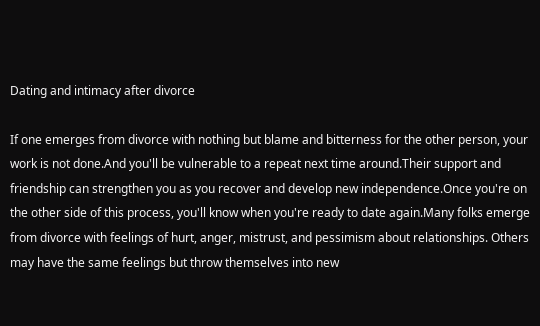Dating and intimacy after divorce

If one emerges from divorce with nothing but blame and bitterness for the other person, your work is not done.And you'll be vulnerable to a repeat next time around.Their support and friendship can strengthen you as you recover and develop new independence.Once you're on the other side of this process, you'll know when you're ready to date again.Many folks emerge from divorce with feelings of hurt, anger, mistrust, and pessimism about relationships. Others may have the same feelings but throw themselves into new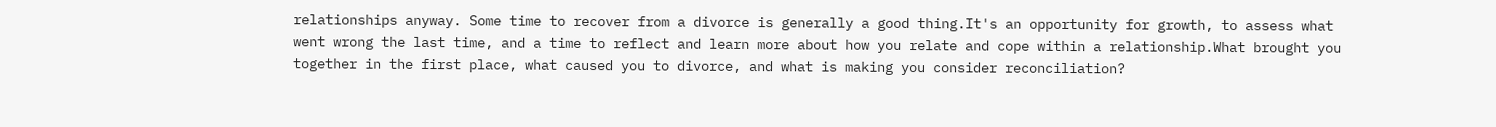relationships anyway. Some time to recover from a divorce is generally a good thing.It's an opportunity for growth, to assess what went wrong the last time, and a time to reflect and learn more about how you relate and cope within a relationship.What brought you together in the first place, what caused you to divorce, and what is making you consider reconciliation?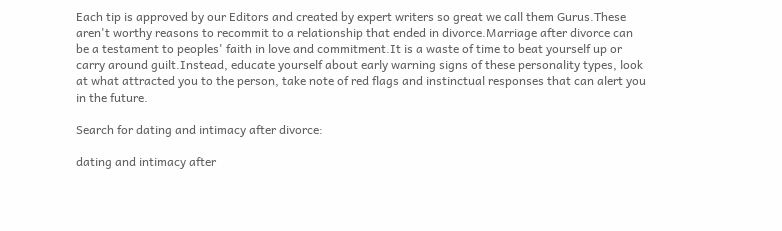Each tip is approved by our Editors and created by expert writers so great we call them Gurus.These aren't worthy reasons to recommit to a relationship that ended in divorce.Marriage after divorce can be a testament to peoples' faith in love and commitment.It is a waste of time to beat yourself up or carry around guilt.Instead, educate yourself about early warning signs of these personality types, look at what attracted you to the person, take note of red flags and instinctual responses that can alert you in the future.

Search for dating and intimacy after divorce:

dating and intimacy after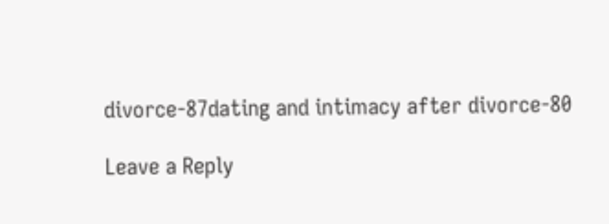divorce-87dating and intimacy after divorce-80

Leave a Reply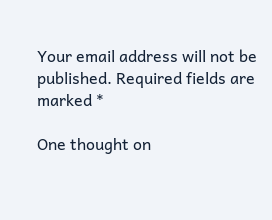Your email address will not be published. Required fields are marked *

One thought on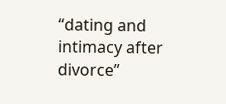“dating and intimacy after divorce”